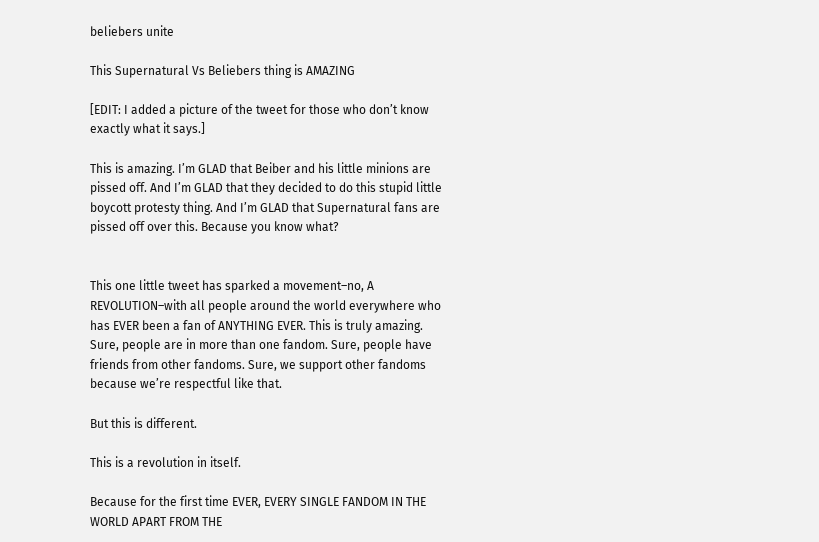beliebers unite

This Supernatural Vs Beliebers thing is AMAZING

[EDIT: I added a picture of the tweet for those who don’t know exactly what it says.]

This is amazing. I’m GLAD that Beiber and his little minions are pissed off. And I’m GLAD that they decided to do this stupid little boycott protesty thing. And I’m GLAD that Supernatural fans are pissed off over this. Because you know what?


This one little tweet has sparked a movement–no, A REVOLUTION–with all people around the world everywhere who has EVER been a fan of ANYTHING EVER. This is truly amazing.
Sure, people are in more than one fandom. Sure, people have friends from other fandoms. Sure, we support other fandoms because we’re respectful like that.

But this is different.

This is a revolution in itself.

Because for the first time EVER, EVERY SINGLE FANDOM IN THE WORLD APART FROM THE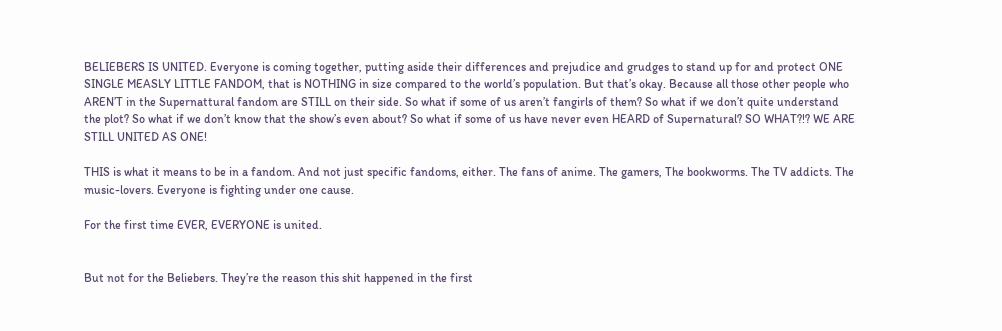BELIEBERS IS UNITED. Everyone is coming together, putting aside their differences and prejudice and grudges to stand up for and protect ONE SINGLE MEASLY LITTLE FANDOM, that is NOTHING in size compared to the world’s population. But that’s okay. Because all those other people who AREN’T in the Supernattural fandom are STILL on their side. So what if some of us aren’t fangirls of them? So what if we don’t quite understand the plot? So what if we don’t know that the show’s even about? So what if some of us have never even HEARD of Supernatural? SO WHAT?!? WE ARE STILL UNITED AS ONE!

THIS is what it means to be in a fandom. And not just specific fandoms, either. The fans of anime. The gamers, The bookworms. The TV addicts. The music-lovers. Everyone is fighting under one cause.

For the first time EVER, EVERYONE is united.


But not for the Beliebers. They’re the reason this shit happened in the first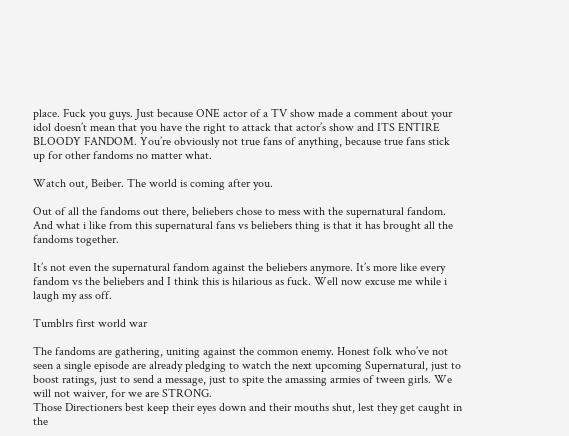place. Fuck you guys. Just because ONE actor of a TV show made a comment about your idol doesn’t mean that you have the right to attack that actor’s show and ITS ENTIRE BLOODY FANDOM. You’re obviously not true fans of anything, because true fans stick up for other fandoms no matter what.

Watch out, Beiber. The world is coming after you.

Out of all the fandoms out there, beliebers chose to mess with the supernatural fandom. And what i like from this supernatural fans vs beliebers thing is that it has brought all the fandoms together.

It’s not even the supernatural fandom against the beliebers anymore. It’s more like every fandom vs the beliebers and I think this is hilarious as fuck. Well now excuse me while i laugh my ass off.

Tumblrs first world war

The fandoms are gathering, uniting against the common enemy. Honest folk who’ve not seen a single episode are already pledging to watch the next upcoming Supernatural, just to boost ratings, just to send a message, just to spite the amassing armies of tween girls. We will not waiver, for we are STRONG.
Those Directioners best keep their eyes down and their mouths shut, lest they get caught in the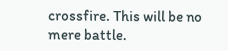crossfire. This will be no mere battle.